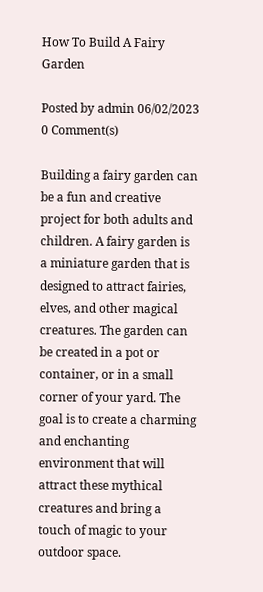How To Build A Fairy Garden

Posted by admin 06/02/2023 0 Comment(s)

Building a fairy garden can be a fun and creative project for both adults and children. A fairy garden is a miniature garden that is designed to attract fairies, elves, and other magical creatures. The garden can be created in a pot or container, or in a small corner of your yard. The goal is to create a charming and enchanting environment that will attract these mythical creatures and bring a touch of magic to your outdoor space.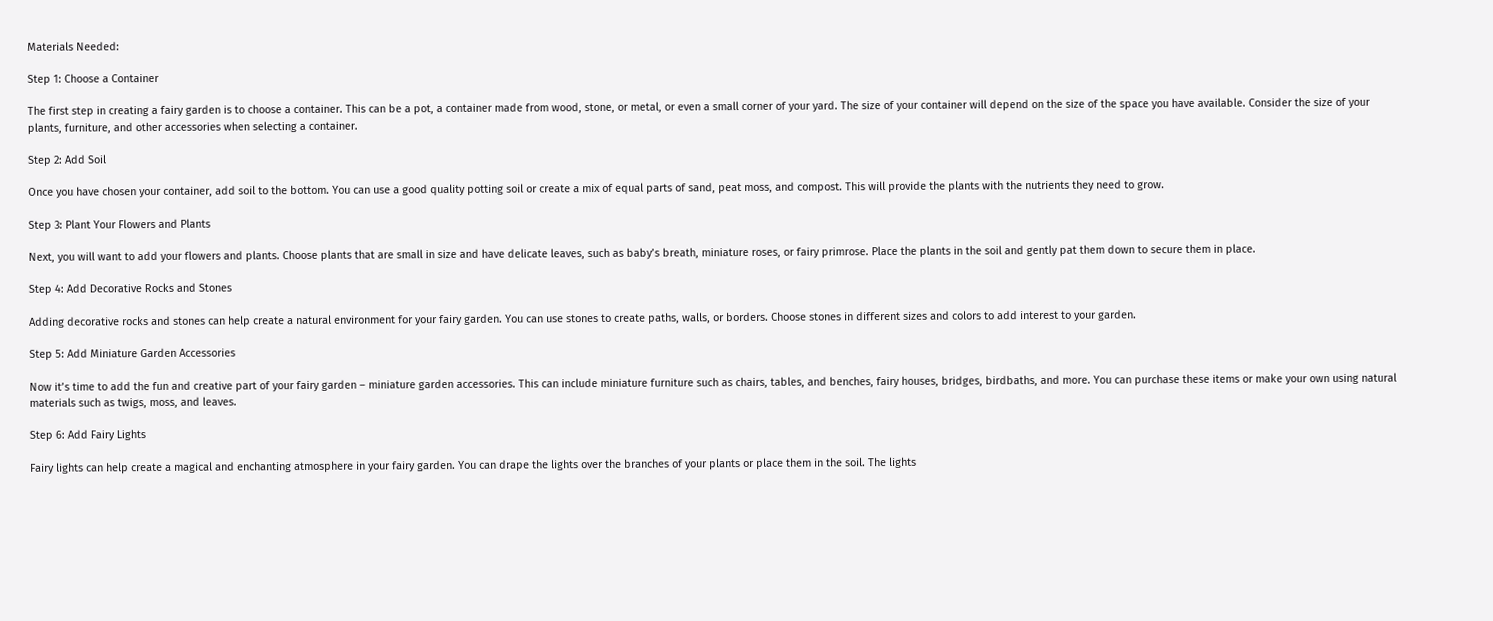Materials Needed:

Step 1: Choose a Container

The first step in creating a fairy garden is to choose a container. This can be a pot, a container made from wood, stone, or metal, or even a small corner of your yard. The size of your container will depend on the size of the space you have available. Consider the size of your plants, furniture, and other accessories when selecting a container.

Step 2: Add Soil

Once you have chosen your container, add soil to the bottom. You can use a good quality potting soil or create a mix of equal parts of sand, peat moss, and compost. This will provide the plants with the nutrients they need to grow.

Step 3: Plant Your Flowers and Plants

Next, you will want to add your flowers and plants. Choose plants that are small in size and have delicate leaves, such as baby’s breath, miniature roses, or fairy primrose. Place the plants in the soil and gently pat them down to secure them in place.

Step 4: Add Decorative Rocks and Stones

Adding decorative rocks and stones can help create a natural environment for your fairy garden. You can use stones to create paths, walls, or borders. Choose stones in different sizes and colors to add interest to your garden.

Step 5: Add Miniature Garden Accessories

Now it’s time to add the fun and creative part of your fairy garden – miniature garden accessories. This can include miniature furniture such as chairs, tables, and benches, fairy houses, bridges, birdbaths, and more. You can purchase these items or make your own using natural materials such as twigs, moss, and leaves.

Step 6: Add Fairy Lights

Fairy lights can help create a magical and enchanting atmosphere in your fairy garden. You can drape the lights over the branches of your plants or place them in the soil. The lights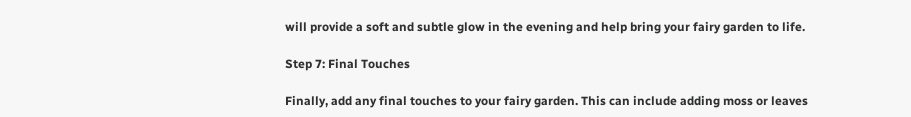will provide a soft and subtle glow in the evening and help bring your fairy garden to life.

Step 7: Final Touches

Finally, add any final touches to your fairy garden. This can include adding moss or leaves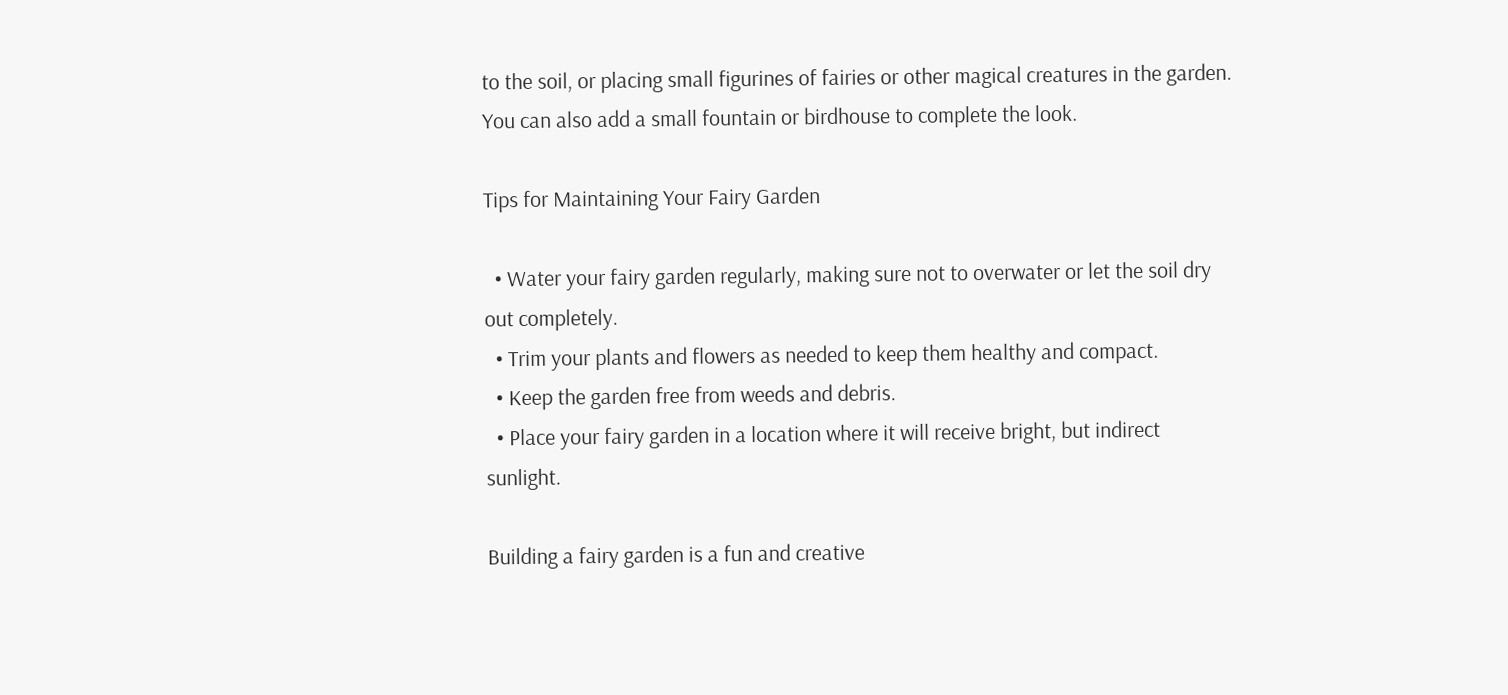to the soil, or placing small figurines of fairies or other magical creatures in the garden. You can also add a small fountain or birdhouse to complete the look.

Tips for Maintaining Your Fairy Garden

  • Water your fairy garden regularly, making sure not to overwater or let the soil dry out completely.
  • Trim your plants and flowers as needed to keep them healthy and compact.
  • Keep the garden free from weeds and debris.
  • Place your fairy garden in a location where it will receive bright, but indirect sunlight.

Building a fairy garden is a fun and creative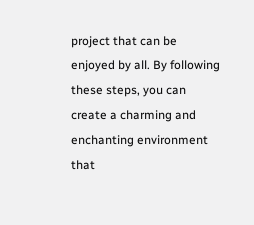project that can be enjoyed by all. By following these steps, you can create a charming and enchanting environment that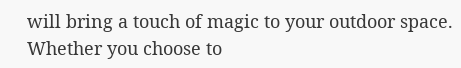will bring a touch of magic to your outdoor space. Whether you choose to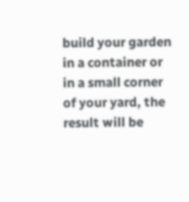build your garden in a container or in a small corner of your yard, the result will be